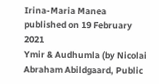Irina-Maria Manea
published on 19 February 2021
Ymir & Audhumla (by Nicolai Abraham Abildgaard, Public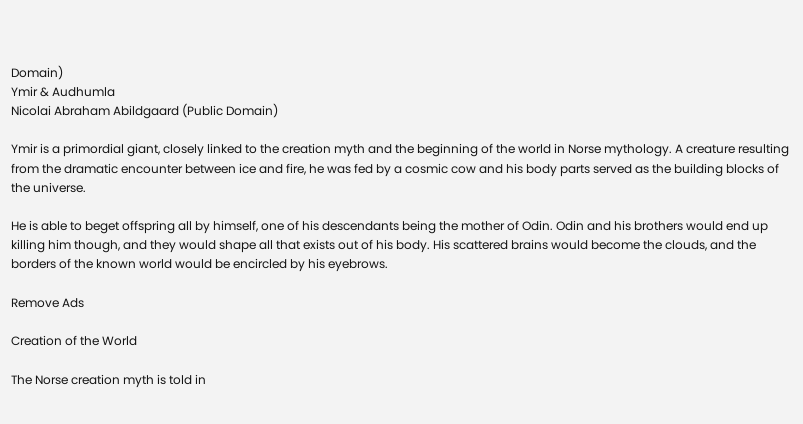Domain)
Ymir & Audhumla
Nicolai Abraham Abildgaard (Public Domain)

Ymir is a primordial giant, closely linked to the creation myth and the beginning of the world in Norse mythology. A creature resulting from the dramatic encounter between ice and fire, he was fed by a cosmic cow and his body parts served as the building blocks of the universe.

He is able to beget offspring all by himself, one of his descendants being the mother of Odin. Odin and his brothers would end up killing him though, and they would shape all that exists out of his body. His scattered brains would become the clouds, and the borders of the known world would be encircled by his eyebrows.

Remove Ads

Creation of the World

The Norse creation myth is told in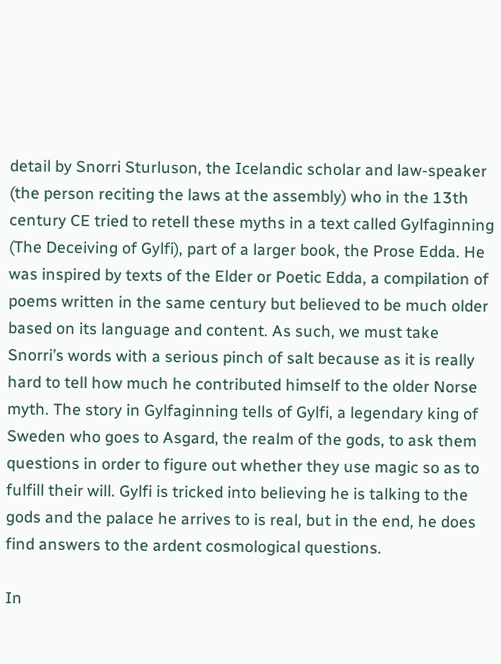detail by Snorri Sturluson, the Icelandic scholar and law-speaker (the person reciting the laws at the assembly) who in the 13th century CE tried to retell these myths in a text called Gylfaginning (The Deceiving of Gylfi), part of a larger book, the Prose Edda. He was inspired by texts of the Elder or Poetic Edda, a compilation of poems written in the same century but believed to be much older based on its language and content. As such, we must take Snorri’s words with a serious pinch of salt because as it is really hard to tell how much he contributed himself to the older Norse myth. The story in Gylfaginning tells of Gylfi, a legendary king of Sweden who goes to Asgard, the realm of the gods, to ask them questions in order to figure out whether they use magic so as to fulfill their will. Gylfi is tricked into believing he is talking to the gods and the palace he arrives to is real, but in the end, he does find answers to the ardent cosmological questions.

In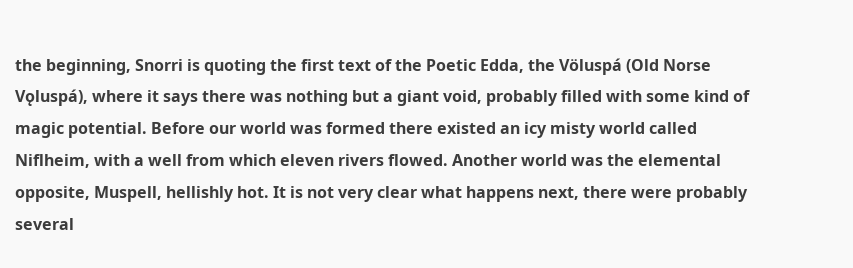the beginning, Snorri is quoting the first text of the Poetic Edda, the Völuspá (Old Norse Vǫluspá), where it says there was nothing but a giant void, probably filled with some kind of magic potential. Before our world was formed there existed an icy misty world called Niflheim, with a well from which eleven rivers flowed. Another world was the elemental opposite, Muspell, hellishly hot. It is not very clear what happens next, there were probably several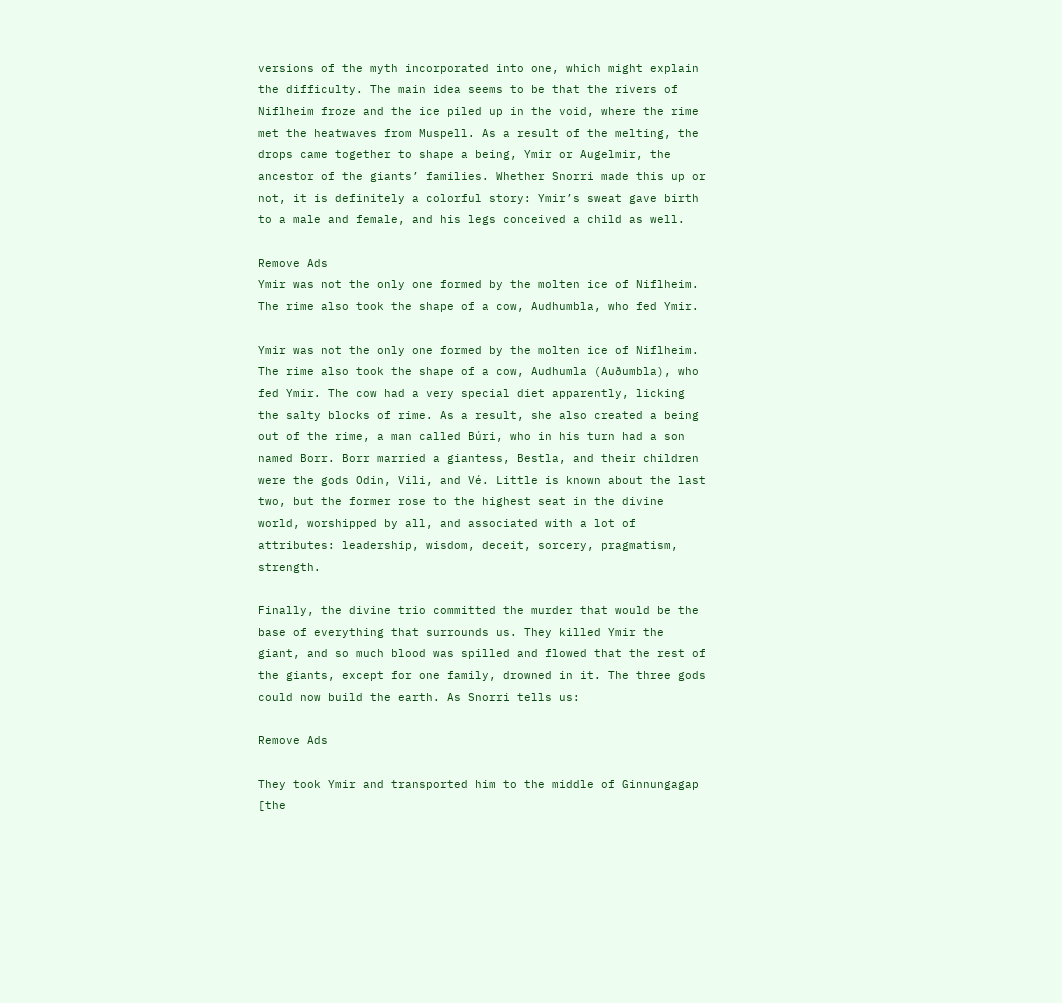versions of the myth incorporated into one, which might explain the difficulty. The main idea seems to be that the rivers of Niflheim froze and the ice piled up in the void, where the rime met the heatwaves from Muspell. As a result of the melting, the drops came together to shape a being, Ymir or Augelmir, the ancestor of the giants’ families. Whether Snorri made this up or not, it is definitely a colorful story: Ymir’s sweat gave birth to a male and female, and his legs conceived a child as well.

Remove Ads
Ymir was not the only one formed by the molten ice of Niflheim. The rime also took the shape of a cow, Audhumbla, who fed Ymir.

Ymir was not the only one formed by the molten ice of Niflheim. The rime also took the shape of a cow, Audhumla (Auðumbla), who fed Ymir. The cow had a very special diet apparently, licking the salty blocks of rime. As a result, she also created a being out of the rime, a man called Búri, who in his turn had a son named Borr. Borr married a giantess, Bestla, and their children were the gods Odin, Vili, and Vé. Little is known about the last two, but the former rose to the highest seat in the divine world, worshipped by all, and associated with a lot of attributes: leadership, wisdom, deceit, sorcery, pragmatism, strength.

Finally, the divine trio committed the murder that would be the base of everything that surrounds us. They killed Ymir the giant, and so much blood was spilled and flowed that the rest of the giants, except for one family, drowned in it. The three gods could now build the earth. As Snorri tells us:

Remove Ads

They took Ymir and transported him to the middle of Ginnungagap [the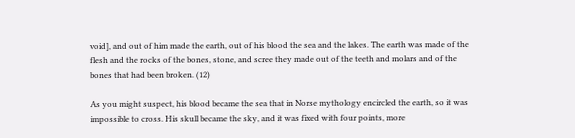void], and out of him made the earth, out of his blood the sea and the lakes. The earth was made of the flesh and the rocks of the bones, stone, and scree they made out of the teeth and molars and of the bones that had been broken. (12)

As you might suspect, his blood became the sea that in Norse mythology encircled the earth, so it was impossible to cross. His skull became the sky, and it was fixed with four points, more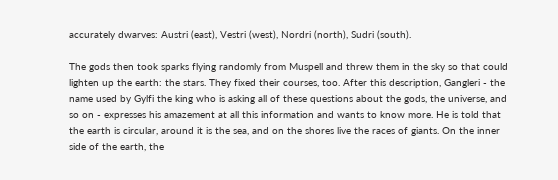accurately dwarves: Austri (east), Vestri (west), Nordri (north), Sudri (south).

The gods then took sparks flying randomly from Muspell and threw them in the sky so that could lighten up the earth: the stars. They fixed their courses, too. After this description, Gangleri - the name used by Gylfi the king who is asking all of these questions about the gods, the universe, and so on - expresses his amazement at all this information and wants to know more. He is told that the earth is circular, around it is the sea, and on the shores live the races of giants. On the inner side of the earth, the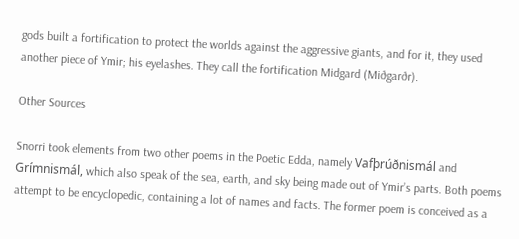gods built a fortification to protect the worlds against the aggressive giants, and for it, they used another piece of Ymir; his eyelashes. They call the fortification Midgard (Miðgarðr).

Other Sources

Snorri took elements from two other poems in the Poetic Edda, namely Vafþrúðnismál and Grímnismál, which also speak of the sea, earth, and sky being made out of Ymir’s parts. Both poems attempt to be encyclopedic, containing a lot of names and facts. The former poem is conceived as a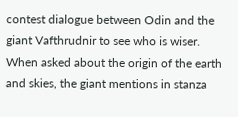contest dialogue between Odin and the giant Vafthrudnir to see who is wiser. When asked about the origin of the earth and skies, the giant mentions in stanza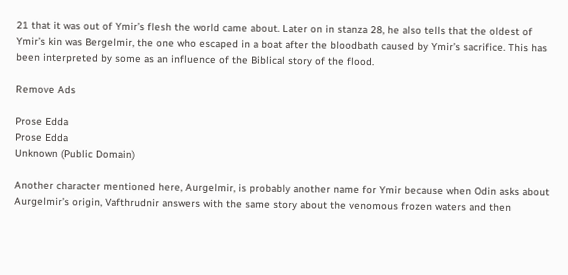21 that it was out of Ymir’s flesh the world came about. Later on in stanza 28, he also tells that the oldest of Ymir’s kin was Bergelmir, the one who escaped in a boat after the bloodbath caused by Ymir’s sacrifice. This has been interpreted by some as an influence of the Biblical story of the flood.

Remove Ads

Prose Edda
Prose Edda
Unknown (Public Domain)

Another character mentioned here, Aurgelmir, is probably another name for Ymir because when Odin asks about Aurgelmir’s origin, Vafthrudnir answers with the same story about the venomous frozen waters and then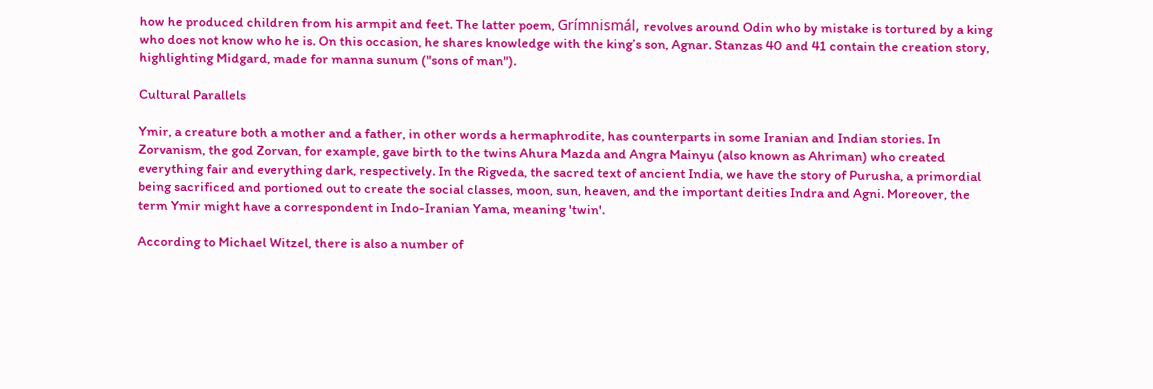how he produced children from his armpit and feet. The latter poem, Grímnismál, revolves around Odin who by mistake is tortured by a king who does not know who he is. On this occasion, he shares knowledge with the king’s son, Agnar. Stanzas 40 and 41 contain the creation story, highlighting Midgard, made for manna sunum ("sons of man").

Cultural Parallels

Ymir, a creature both a mother and a father, in other words a hermaphrodite, has counterparts in some Iranian and Indian stories. In Zorvanism, the god Zorvan, for example, gave birth to the twins Ahura Mazda and Angra Mainyu (also known as Ahriman) who created everything fair and everything dark, respectively. In the Rigveda, the sacred text of ancient India, we have the story of Purusha, a primordial being sacrificed and portioned out to create the social classes, moon, sun, heaven, and the important deities Indra and Agni. Moreover, the term Ymir might have a correspondent in Indo-Iranian Yama, meaning 'twin'.

According to Michael Witzel, there is also a number of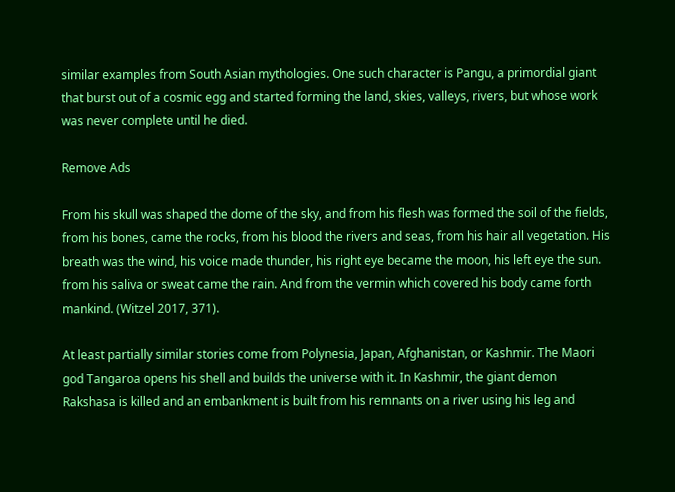similar examples from South Asian mythologies. One such character is Pangu, a primordial giant that burst out of a cosmic egg and started forming the land, skies, valleys, rivers, but whose work was never complete until he died.

Remove Ads

From his skull was shaped the dome of the sky, and from his flesh was formed the soil of the fields, from his bones, came the rocks, from his blood the rivers and seas, from his hair all vegetation. His breath was the wind, his voice made thunder, his right eye became the moon, his left eye the sun. from his saliva or sweat came the rain. And from the vermin which covered his body came forth mankind. (Witzel 2017, 371).

At least partially similar stories come from Polynesia, Japan, Afghanistan, or Kashmir. The Maori god Tangaroa opens his shell and builds the universe with it. In Kashmir, the giant demon Rakshasa is killed and an embankment is built from his remnants on a river using his leg and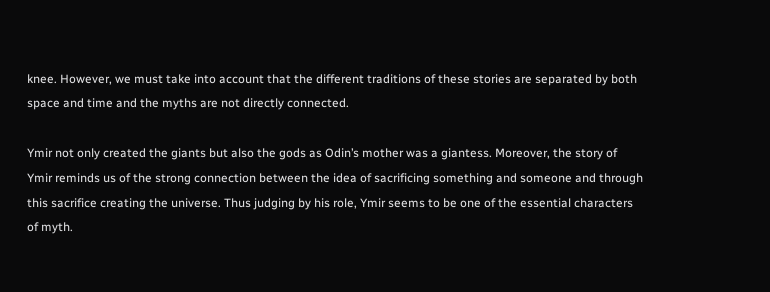knee. However, we must take into account that the different traditions of these stories are separated by both space and time and the myths are not directly connected.

Ymir not only created the giants but also the gods as Odin’s mother was a giantess. Moreover, the story of Ymir reminds us of the strong connection between the idea of sacrificing something and someone and through this sacrifice creating the universe. Thus judging by his role, Ymir seems to be one of the essential characters of myth.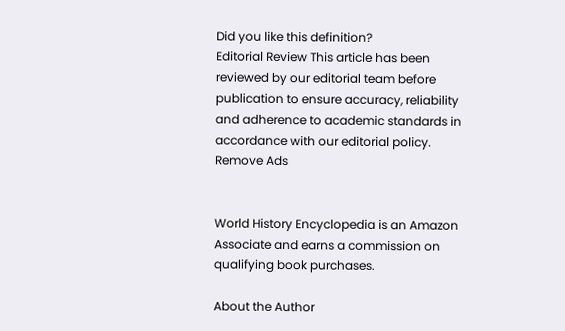Did you like this definition?
Editorial Review This article has been reviewed by our editorial team before publication to ensure accuracy, reliability and adherence to academic standards in accordance with our editorial policy.
Remove Ads


World History Encyclopedia is an Amazon Associate and earns a commission on qualifying book purchases.

About the Author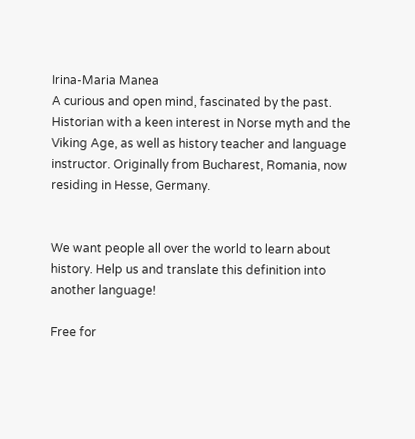Irina-Maria Manea
A curious and open mind, fascinated by the past. Historian with a keen interest in Norse myth and the Viking Age, as well as history teacher and language instructor. Originally from Bucharest, Romania, now residing in Hesse, Germany.


We want people all over the world to learn about history. Help us and translate this definition into another language!

Free for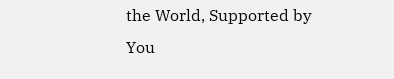the World, Supported by You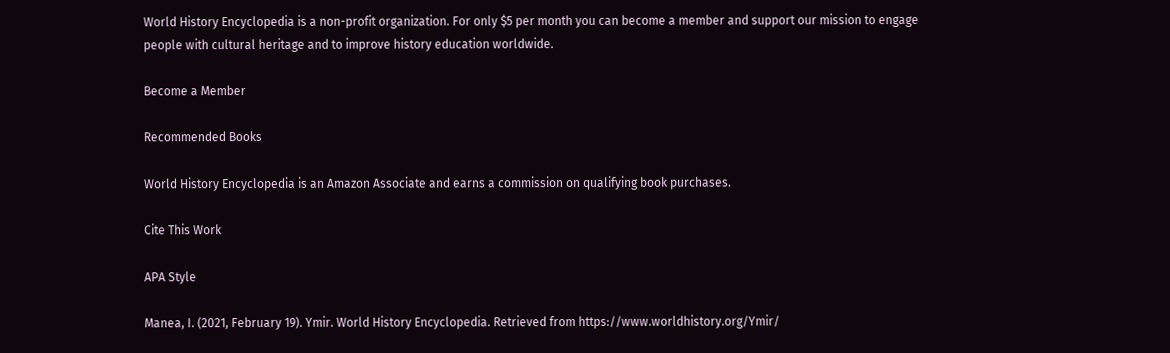World History Encyclopedia is a non-profit organization. For only $5 per month you can become a member and support our mission to engage people with cultural heritage and to improve history education worldwide.

Become a Member

Recommended Books

World History Encyclopedia is an Amazon Associate and earns a commission on qualifying book purchases.

Cite This Work

APA Style

Manea, I. (2021, February 19). Ymir. World History Encyclopedia. Retrieved from https://www.worldhistory.org/Ymir/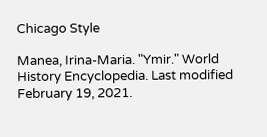Chicago Style

Manea, Irina-Maria. "Ymir." World History Encyclopedia. Last modified February 19, 2021.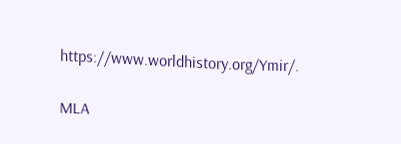https://www.worldhistory.org/Ymir/.

MLA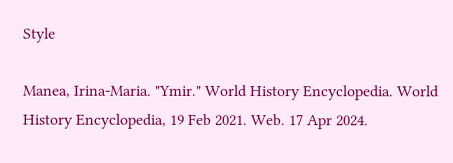Style

Manea, Irina-Maria. "Ymir." World History Encyclopedia. World History Encyclopedia, 19 Feb 2021. Web. 17 Apr 2024.